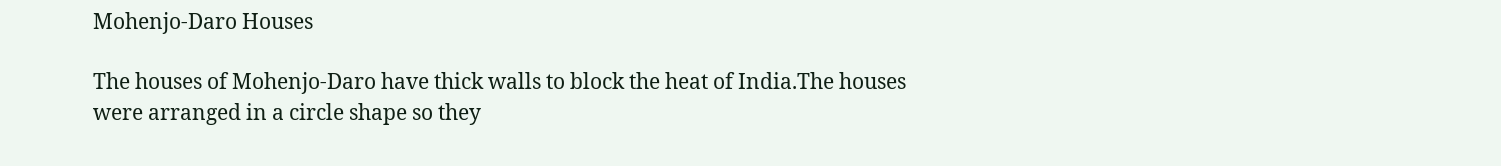Mohenjo-Daro Houses

The houses of Mohenjo-Daro have thick walls to block the heat of India.The houses were arranged in a circle shape so they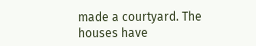made a courtyard. The houses have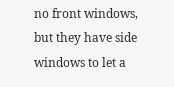no front windows, but they have side windows to let a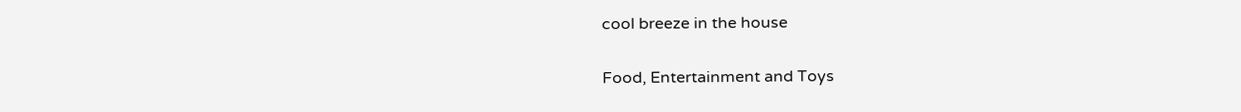cool breeze in the house

Food, Entertainment and Toys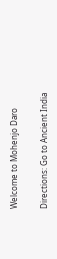Welcome to Mohenjo Daro

Directions: Go to Ancient India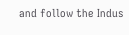and follow the Indus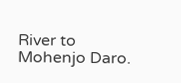River to Mohenjo Daro.